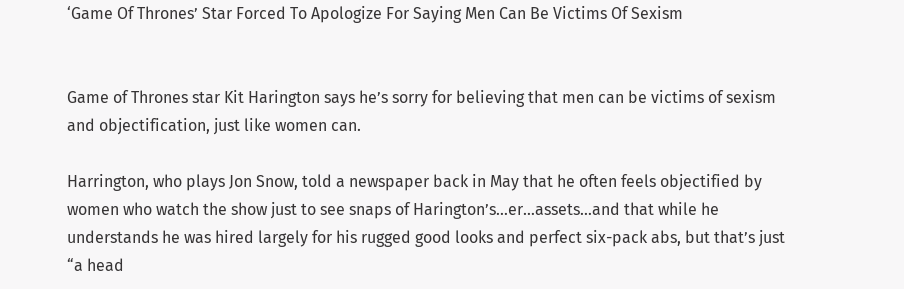‘Game Of Thrones’ Star Forced To Apologize For Saying Men Can Be Victims Of Sexism


Game of Thrones star Kit Harington says he’s sorry for believing that men can be victims of sexism and objectification, just like women can.

Harrington, who plays Jon Snow, told a newspaper back in May that he often feels objectified by women who watch the show just to see snaps of Harington’s…er…assets…and that while he understands he was hired largely for his rugged good looks and perfect six-pack abs, but that’s just “a head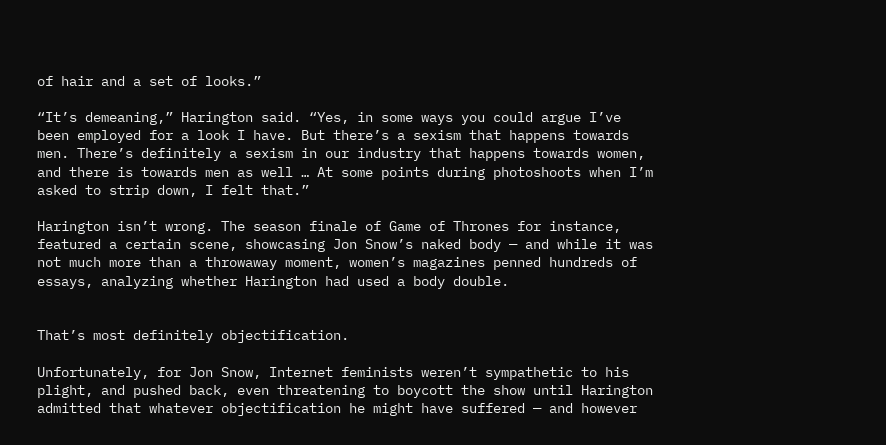of hair and a set of looks.”

“It’s demeaning,” Harington said. “Yes, in some ways you could argue I’ve been employed for a look I have. But there’s a sexism that happens towards men. There’s definitely a sexism in our industry that happens towards women, and there is towards men as well … At some points during photoshoots when I’m asked to strip down, I felt that.”

Harington isn’t wrong. The season finale of Game of Thrones for instance, featured a certain scene, showcasing Jon Snow’s naked body — and while it was not much more than a throwaway moment, women’s magazines penned hundreds of essays, analyzing whether Harington had used a body double.


That’s most definitely objectification.

Unfortunately, for Jon Snow, Internet feminists weren’t sympathetic to his plight, and pushed back, even threatening to boycott the show until Harington admitted that whatever objectification he might have suffered — and however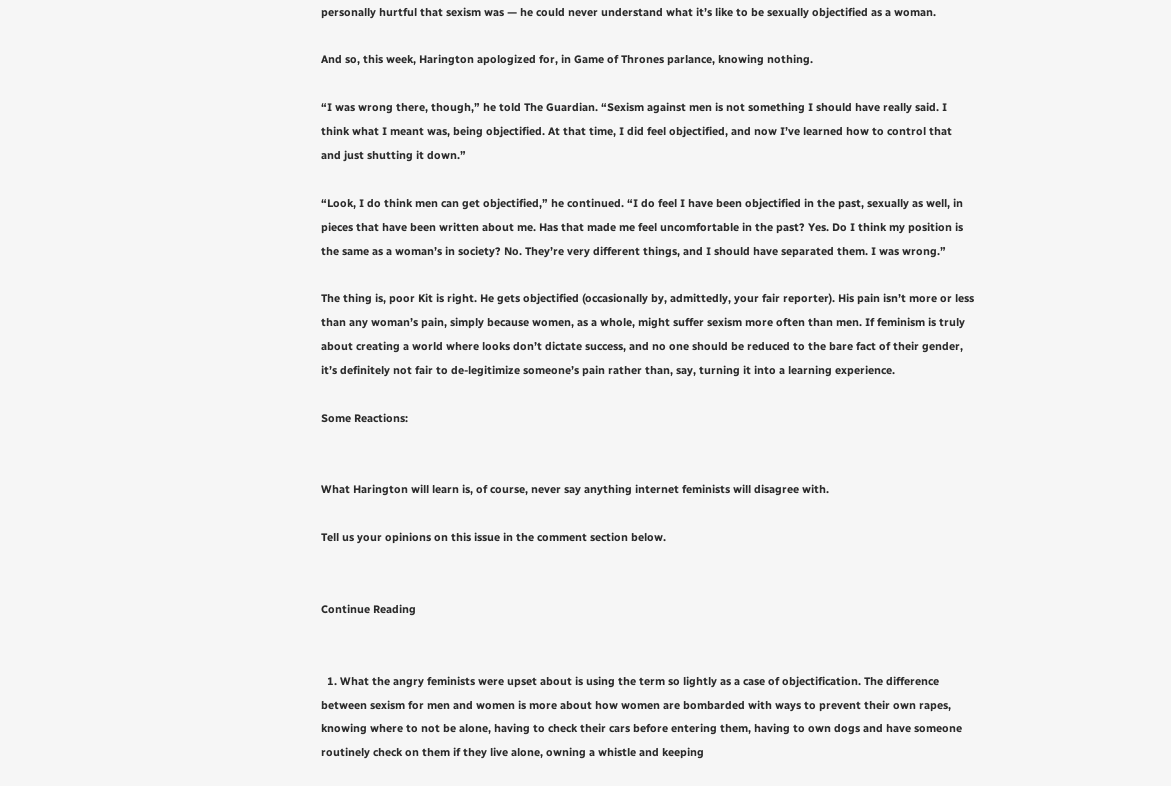personally hurtful that sexism was — he could never understand what it’s like to be sexually objectified as a woman.

And so, this week, Harington apologized for, in Game of Thrones parlance, knowing nothing.

“I was wrong there, though,” he told The Guardian. “Sexism against men is not something I should have really said. I think what I meant was, being objectified. At that time, I did feel objectified, and now I’ve learned how to control that and just shutting it down.”

“Look, I do think men can get objectified,” he continued. “I do feel I have been objectified in the past, sexually as well, in pieces that have been written about me. Has that made me feel uncomfortable in the past? Yes. Do I think my position is the same as a woman’s in society? No. They’re very different things, and I should have separated them. I was wrong.”

The thing is, poor Kit is right. He gets objectified (occasionally by, admittedly, your fair reporter). His pain isn’t more or less than any woman’s pain, simply because women, as a whole, might suffer sexism more often than men. If feminism is truly about creating a world where looks don’t dictate success, and no one should be reduced to the bare fact of their gender, it’s definitely not fair to de-legitimize someone’s pain rather than, say, turning it into a learning experience.

Some Reactions:


What Harington will learn is, of course, never say anything internet feminists will disagree with.

Tell us your opinions on this issue in the comment section below.


Continue Reading


  1. What the angry feminists were upset about is using the term so lightly as a case of objectification. The difference between sexism for men and women is more about how women are bombarded with ways to prevent their own rapes, knowing where to not be alone, having to check their cars before entering them, having to own dogs and have someone routinely check on them if they live alone, owning a whistle and keeping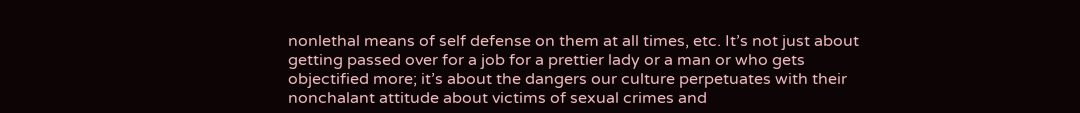nonlethal means of self defense on them at all times, etc. It’s not just about getting passed over for a job for a prettier lady or a man or who gets objectified more; it’s about the dangers our culture perpetuates with their nonchalant attitude about victims of sexual crimes and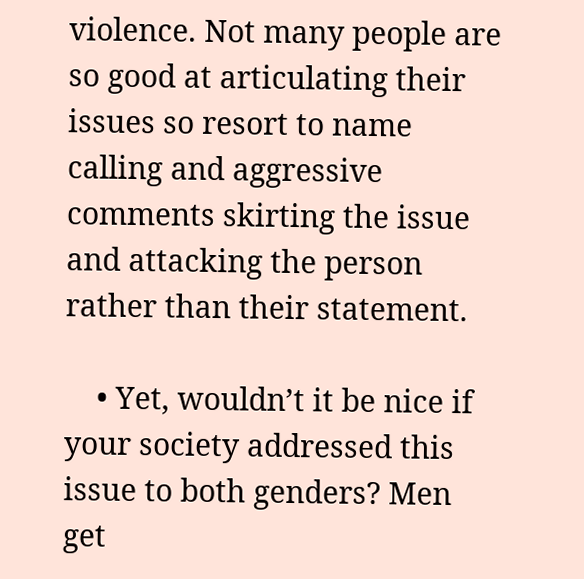violence. Not many people are so good at articulating their issues so resort to name calling and aggressive comments skirting the issue and attacking the person rather than their statement.

    • Yet, wouldn’t it be nice if your society addressed this issue to both genders? Men get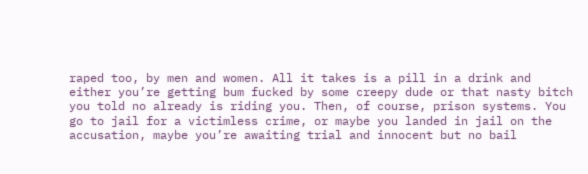raped too, by men and women. All it takes is a pill in a drink and either you’re getting bum fucked by some creepy dude or that nasty bitch you told no already is riding you. Then, of course, prison systems. You go to jail for a victimless crime, or maybe you landed in jail on the accusation, maybe you’re awaiting trial and innocent but no bail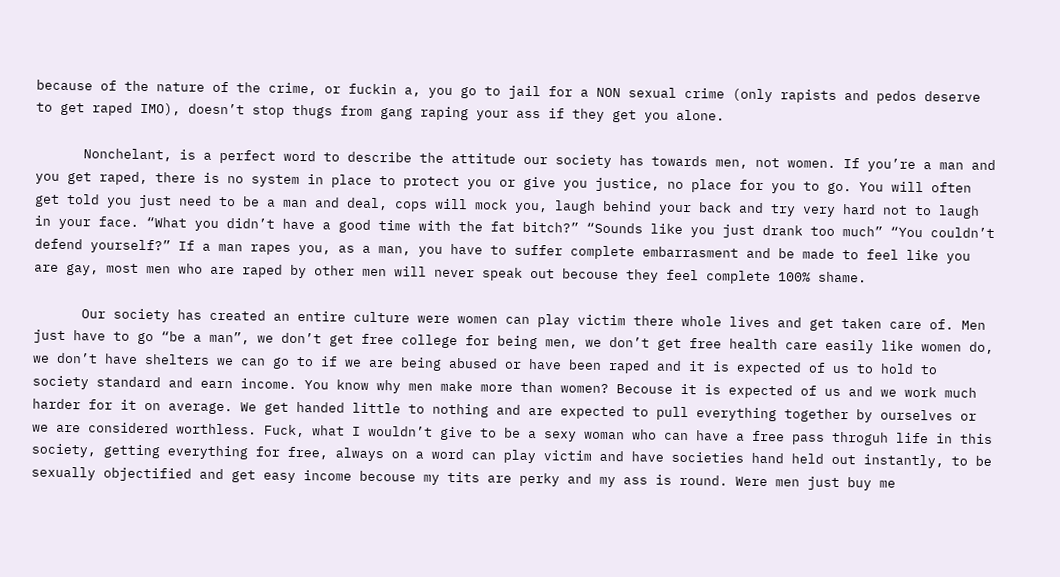because of the nature of the crime, or fuckin a, you go to jail for a NON sexual crime (only rapists and pedos deserve to get raped IMO), doesn’t stop thugs from gang raping your ass if they get you alone.

      Nonchelant, is a perfect word to describe the attitude our society has towards men, not women. If you’re a man and you get raped, there is no system in place to protect you or give you justice, no place for you to go. You will often get told you just need to be a man and deal, cops will mock you, laugh behind your back and try very hard not to laugh in your face. “What you didn’t have a good time with the fat bitch?” “Sounds like you just drank too much” “You couldn’t defend yourself?” If a man rapes you, as a man, you have to suffer complete embarrasment and be made to feel like you are gay, most men who are raped by other men will never speak out becouse they feel complete 100% shame.

      Our society has created an entire culture were women can play victim there whole lives and get taken care of. Men just have to go “be a man”, we don’t get free college for being men, we don’t get free health care easily like women do, we don’t have shelters we can go to if we are being abused or have been raped and it is expected of us to hold to society standard and earn income. You know why men make more than women? Becouse it is expected of us and we work much harder for it on average. We get handed little to nothing and are expected to pull everything together by ourselves or we are considered worthless. Fuck, what I wouldn’t give to be a sexy woman who can have a free pass throguh life in this society, getting everything for free, always on a word can play victim and have societies hand held out instantly, to be sexually objectified and get easy income becouse my tits are perky and my ass is round. Were men just buy me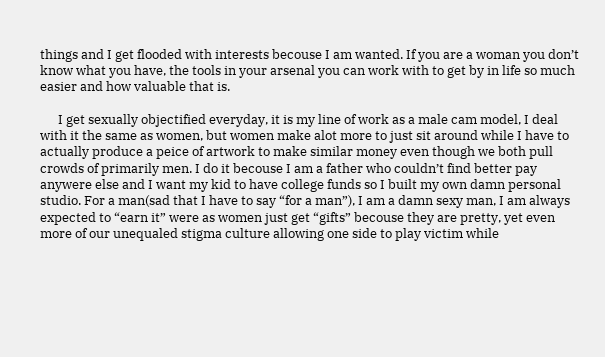things and I get flooded with interests becouse I am wanted. If you are a woman you don’t know what you have, the tools in your arsenal you can work with to get by in life so much easier and how valuable that is.

      I get sexually objectified everyday, it is my line of work as a male cam model, I deal with it the same as women, but women make alot more to just sit around while I have to actually produce a peice of artwork to make similar money even though we both pull crowds of primarily men. I do it becouse I am a father who couldn’t find better pay anywere else and I want my kid to have college funds so I built my own damn personal studio. For a man(sad that I have to say “for a man”), I am a damn sexy man, I am always expected to “earn it” were as women just get “gifts” becouse they are pretty, yet even more of our unequaled stigma culture allowing one side to play victim while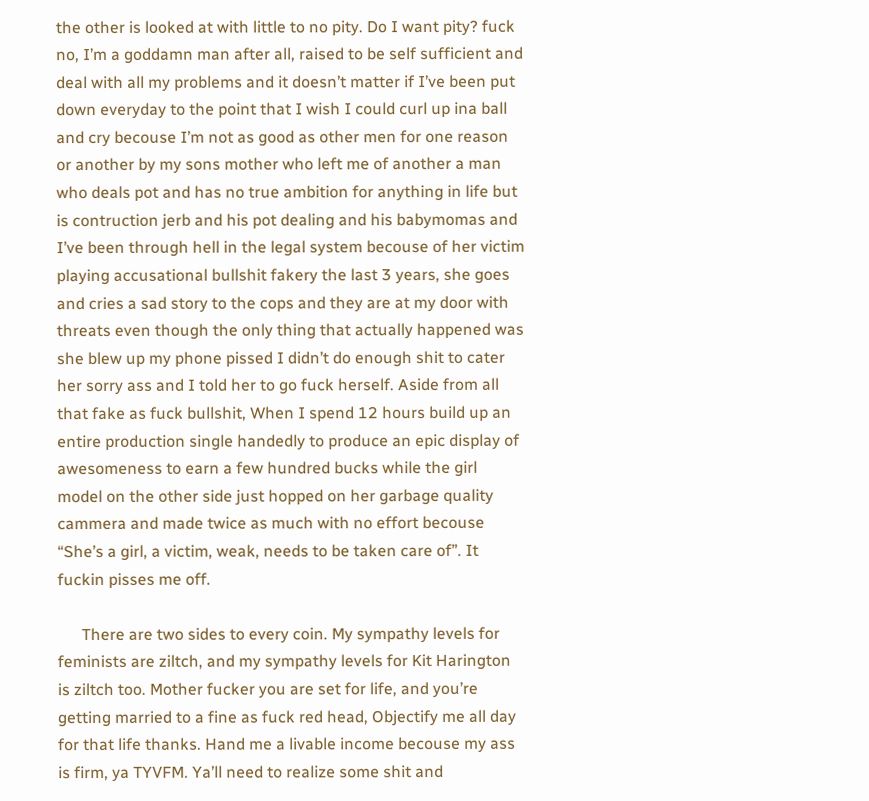the other is looked at with little to no pity. Do I want pity? fuck no, I’m a goddamn man after all, raised to be self sufficient and deal with all my problems and it doesn’t matter if I’ve been put down everyday to the point that I wish I could curl up ina ball and cry becouse I’m not as good as other men for one reason or another by my sons mother who left me of another a man who deals pot and has no true ambition for anything in life but is contruction jerb and his pot dealing and his babymomas and I’ve been through hell in the legal system becouse of her victim playing accusational bullshit fakery the last 3 years, she goes and cries a sad story to the cops and they are at my door with threats even though the only thing that actually happened was she blew up my phone pissed I didn’t do enough shit to cater her sorry ass and I told her to go fuck herself. Aside from all that fake as fuck bullshit, When I spend 12 hours build up an entire production single handedly to produce an epic display of awesomeness to earn a few hundred bucks while the girl model on the other side just hopped on her garbage quality cammera and made twice as much with no effort becouse “She’s a girl, a victim, weak, needs to be taken care of”. It fuckin pisses me off.

      There are two sides to every coin. My sympathy levels for feminists are ziltch, and my sympathy levels for Kit Harington is ziltch too. Mother fucker you are set for life, and you’re getting married to a fine as fuck red head, Objectify me all day for that life thanks. Hand me a livable income becouse my ass is firm, ya TYVFM. Ya’ll need to realize some shit and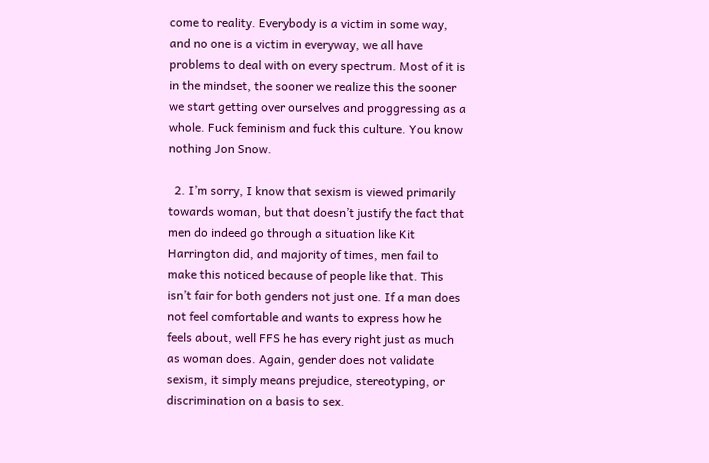come to reality. Everybody is a victim in some way, and no one is a victim in everyway, we all have problems to deal with on every spectrum. Most of it is in the mindset, the sooner we realize this the sooner we start getting over ourselves and proggressing as a whole. Fuck feminism and fuck this culture. You know nothing Jon Snow.

  2. I’m sorry, I know that sexism is viewed primarily towards woman, but that doesn’t justify the fact that men do indeed go through a situation like Kit Harrington did, and majority of times, men fail to make this noticed because of people like that. This isn’t fair for both genders not just one. If a man does not feel comfortable and wants to express how he feels about, well FFS he has every right just as much as woman does. Again, gender does not validate sexism, it simply means prejudice, stereotyping, or discrimination on a basis to sex.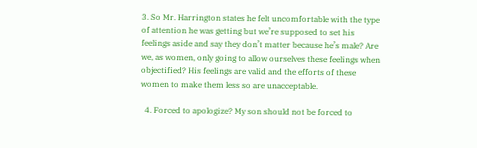3. So Mr. Harrington states he felt uncomfortable with the type of attention he was getting but we’re supposed to set his feelings aside and say they don’t matter because he’s male? Are we, as women, only going to allow ourselves these feelings when objectified? His feelings are valid and the efforts of these women to make them less so are unacceptable.

  4. Forced to apologize? My son should not be forced to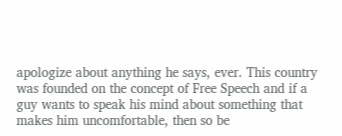apologize about anything he says, ever. This country was founded on the concept of Free Speech and if a guy wants to speak his mind about something that makes him uncomfortable, then so be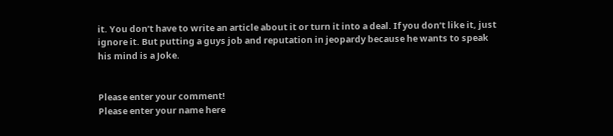it. You don’t have to write an article about it or turn it into a deal. If you don’t like it, just ignore it. But putting a guys job and reputation in jeopardy because he wants to speak his mind is a Joke.


Please enter your comment!
Please enter your name here